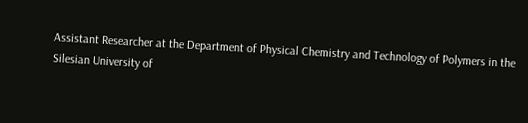Assistant Researcher at the Department of Physical Chemistry and Technology of Polymers in the Silesian University of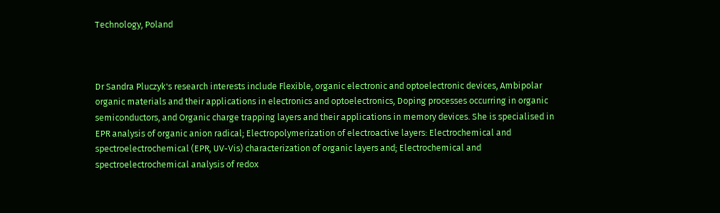Technology, Poland



Dr Sandra Pluczyk's research interests include Flexible, organic electronic and optoelectronic devices, Ambipolar organic materials and their applications in electronics and optoelectronics, Doping processes occurring in organic semiconductors, and Organic charge trapping layers and their applications in memory devices. She is specialised in EPR analysis of organic anion radical; Electropolymerization of electroactive layers: Electrochemical and spectroelectrochemical (EPR, UV-Vis) characterization of organic layers and; Electrochemical and spectroelectrochemical analysis of redox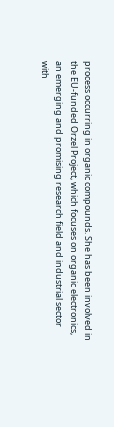process occurring in organic compounds. She has been involved in the EU-funded Orzel Project, which focuses on organic electronics, an emerging and promising research field and industrial sector with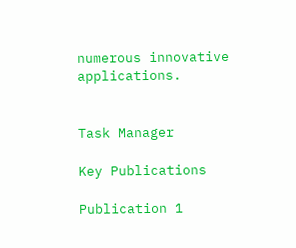numerous innovative applications.


Task Manager

Key Publications

Publication 1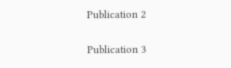Publication 2

Publication 3